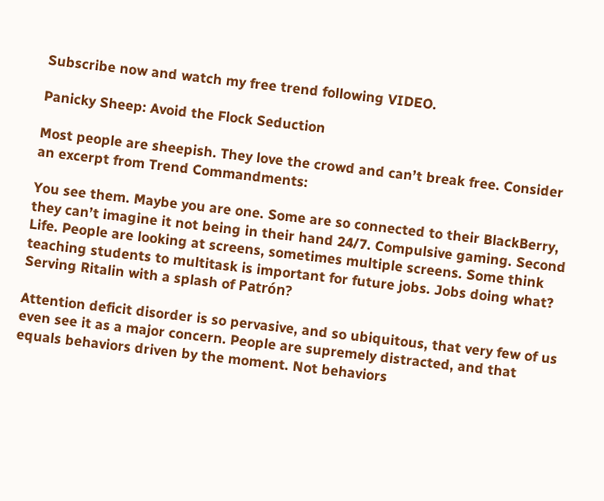Subscribe now and watch my free trend following VIDEO.

Panicky Sheep: Avoid the Flock Seduction

Most people are sheepish. They love the crowd and can’t break free. Consider an excerpt from Trend Commandments:

You see them. Maybe you are one. Some are so connected to their BlackBerry, they can’t imagine it not being in their hand 24/7. Compulsive gaming. Second Life. People are looking at screens, sometimes multiple screens. Some think teaching students to multitask is important for future jobs. Jobs doing what? Serving Ritalin with a splash of Patrón?

Attention deficit disorder is so pervasive, and so ubiquitous, that very few of us even see it as a major concern. People are supremely distracted, and that equals behaviors driven by the moment. Not behaviors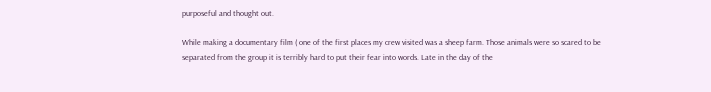purposeful and thought out.

While making a documentary film ( one of the first places my crew visited was a sheep farm. Those animals were so scared to be separated from the group it is terribly hard to put their fear into words. Late in the day of the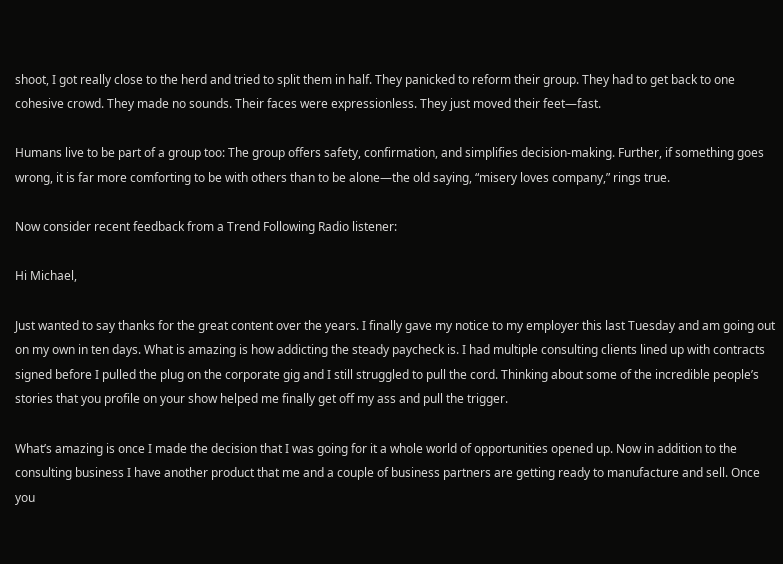shoot, I got really close to the herd and tried to split them in half. They panicked to reform their group. They had to get back to one cohesive crowd. They made no sounds. Their faces were expressionless. They just moved their feet—fast.

Humans live to be part of a group too: The group offers safety, confirmation, and simplifies decision-making. Further, if something goes wrong, it is far more comforting to be with others than to be alone—the old saying, “misery loves company,” rings true.

Now consider recent feedback from a Trend Following Radio listener:

Hi Michael,

Just wanted to say thanks for the great content over the years. I finally gave my notice to my employer this last Tuesday and am going out on my own in ten days. What is amazing is how addicting the steady paycheck is. I had multiple consulting clients lined up with contracts signed before I pulled the plug on the corporate gig and I still struggled to pull the cord. Thinking about some of the incredible people’s stories that you profile on your show helped me finally get off my ass and pull the trigger.

What’s amazing is once I made the decision that I was going for it a whole world of opportunities opened up. Now in addition to the consulting business I have another product that me and a couple of business partners are getting ready to manufacture and sell. Once you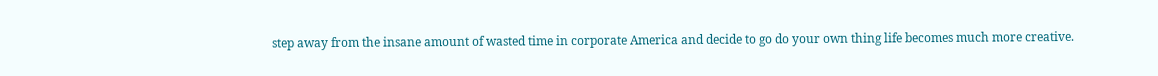step away from the insane amount of wasted time in corporate America and decide to go do your own thing life becomes much more creative.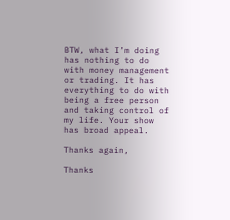BTW, what I’m doing has nothing to do with money management or trading. It has everything to do with being a free person and taking control of my life. Your show has broad appeal.

Thanks again,

Thanks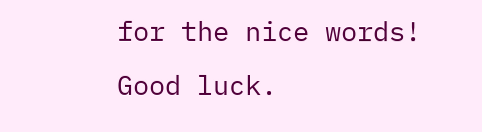for the nice words! Good luck.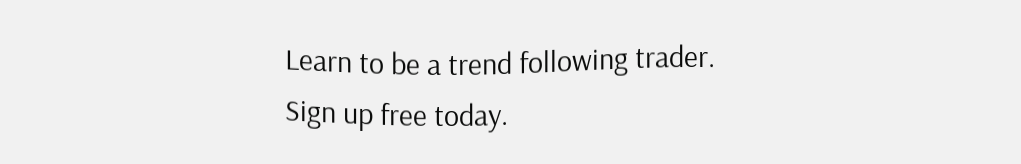Learn to be a trend following trader.
Sign up free today.